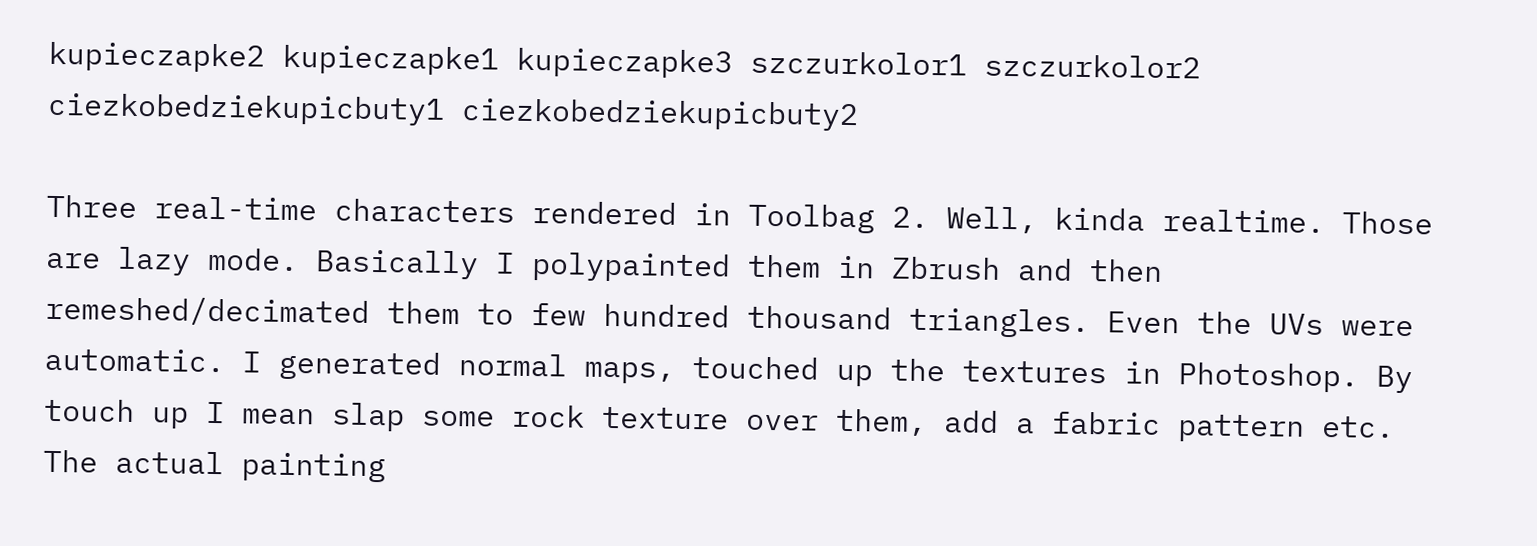kupieczapke2 kupieczapke1 kupieczapke3 szczurkolor1 szczurkolor2 ciezkobedziekupicbuty1 ciezkobedziekupicbuty2

Three real-time characters rendered in Toolbag 2. Well, kinda realtime. Those are lazy mode. Basically I polypainted them in Zbrush and then remeshed/decimated them to few hundred thousand triangles. Even the UVs were automatic. I generated normal maps, touched up the textures in Photoshop. By touch up I mean slap some rock texture over them, add a fabric pattern etc. The actual painting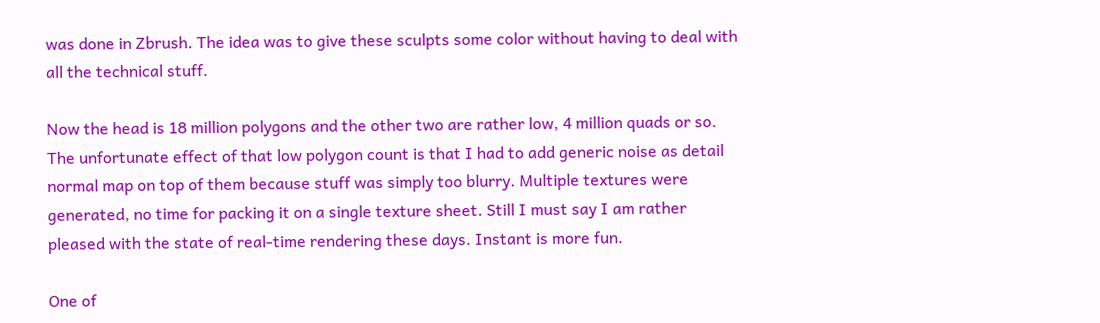was done in Zbrush. The idea was to give these sculpts some color without having to deal with all the technical stuff.

Now the head is 18 million polygons and the other two are rather low, 4 million quads or so. The unfortunate effect of that low polygon count is that I had to add generic noise as detail normal map on top of them because stuff was simply too blurry. Multiple textures were generated, no time for packing it on a single texture sheet. Still I must say I am rather pleased with the state of real-time rendering these days. Instant is more fun.

One of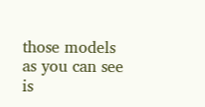those models as you can see is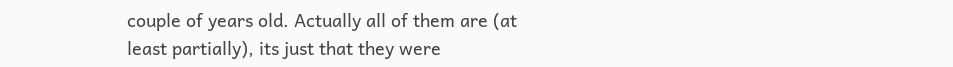couple of years old. Actually all of them are (at least partially), its just that they were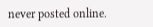never posted online.